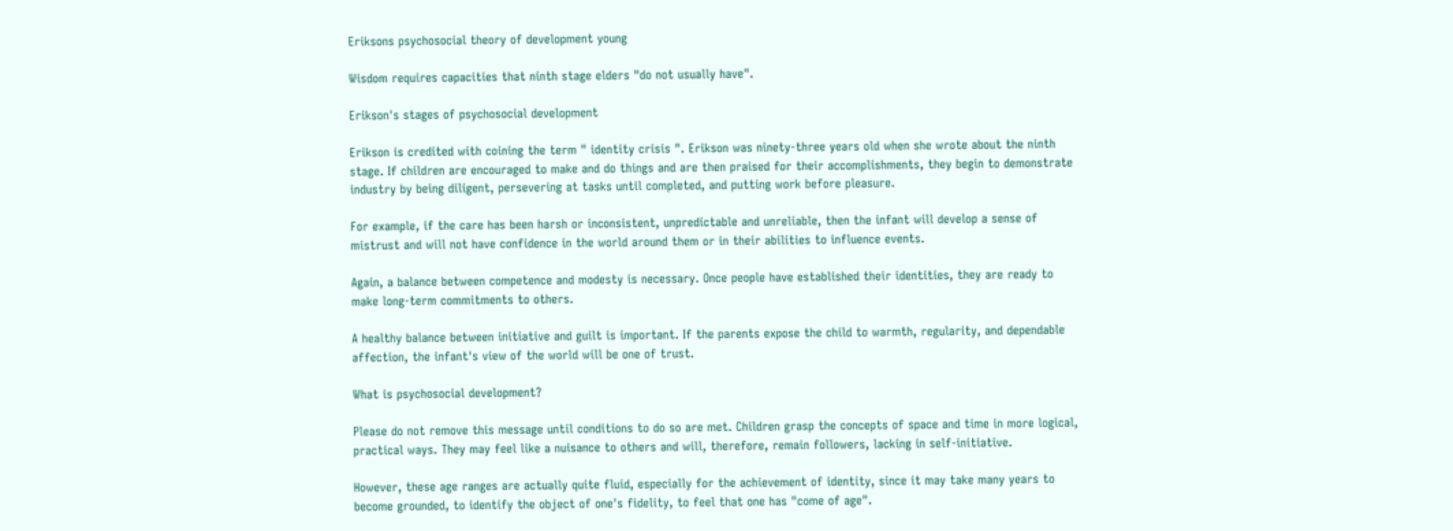Eriksons psychosocial theory of development young

Wisdom requires capacities that ninth stage elders "do not usually have".

Erikson's stages of psychosocial development

Erikson is credited with coining the term " identity crisis ". Erikson was ninety-three years old when she wrote about the ninth stage. If children are encouraged to make and do things and are then praised for their accomplishments, they begin to demonstrate industry by being diligent, persevering at tasks until completed, and putting work before pleasure.

For example, if the care has been harsh or inconsistent, unpredictable and unreliable, then the infant will develop a sense of mistrust and will not have confidence in the world around them or in their abilities to influence events.

Again, a balance between competence and modesty is necessary. Once people have established their identities, they are ready to make long-term commitments to others.

A healthy balance between initiative and guilt is important. If the parents expose the child to warmth, regularity, and dependable affection, the infant's view of the world will be one of trust.

What is psychosocial development?

Please do not remove this message until conditions to do so are met. Children grasp the concepts of space and time in more logical, practical ways. They may feel like a nuisance to others and will, therefore, remain followers, lacking in self-initiative.

However, these age ranges are actually quite fluid, especially for the achievement of identity, since it may take many years to become grounded, to identify the object of one's fidelity, to feel that one has "come of age".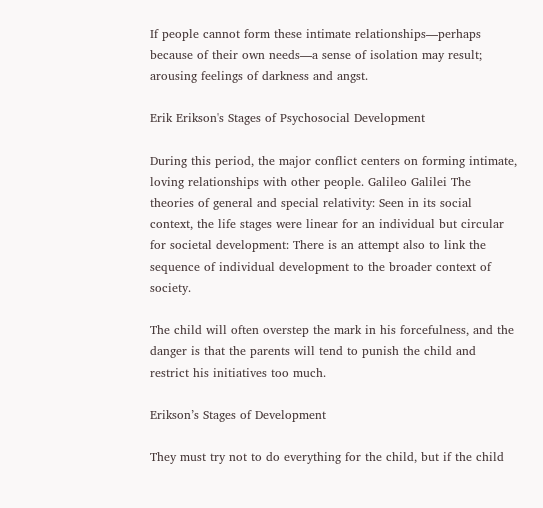If people cannot form these intimate relationships—perhaps because of their own needs—a sense of isolation may result; arousing feelings of darkness and angst.

Erik Erikson's Stages of Psychosocial Development

During this period, the major conflict centers on forming intimate, loving relationships with other people. Galileo Galilei The theories of general and special relativity: Seen in its social context, the life stages were linear for an individual but circular for societal development: There is an attempt also to link the sequence of individual development to the broader context of society.

The child will often overstep the mark in his forcefulness, and the danger is that the parents will tend to punish the child and restrict his initiatives too much.

Erikson’s Stages of Development

They must try not to do everything for the child, but if the child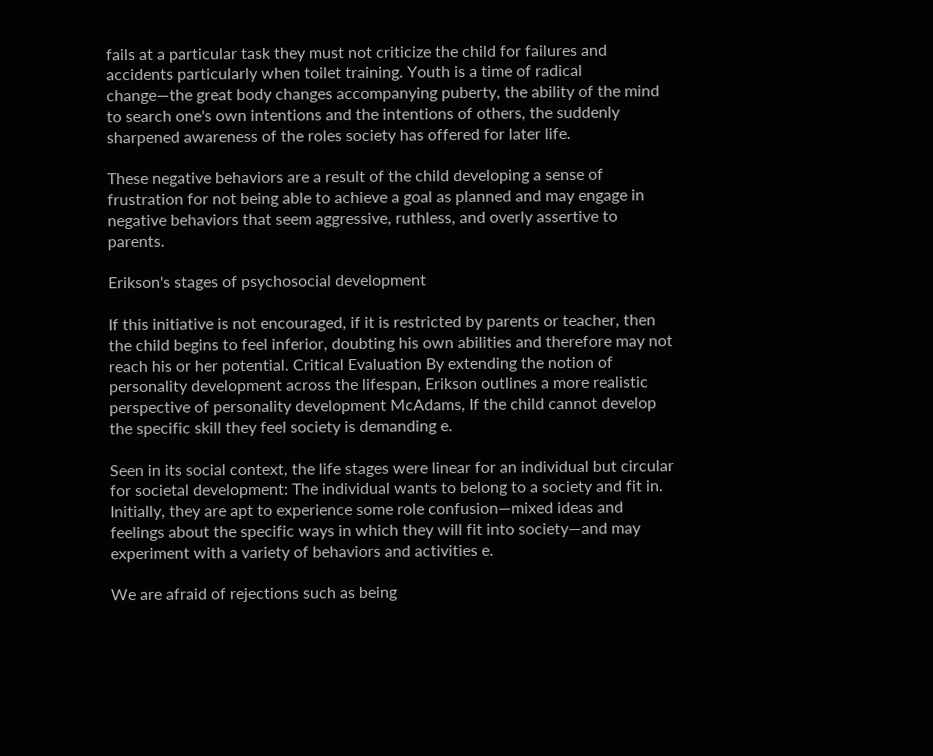fails at a particular task they must not criticize the child for failures and accidents particularly when toilet training. Youth is a time of radical change—the great body changes accompanying puberty, the ability of the mind to search one's own intentions and the intentions of others, the suddenly sharpened awareness of the roles society has offered for later life.

These negative behaviors are a result of the child developing a sense of frustration for not being able to achieve a goal as planned and may engage in negative behaviors that seem aggressive, ruthless, and overly assertive to parents.

Erikson's stages of psychosocial development

If this initiative is not encouraged, if it is restricted by parents or teacher, then the child begins to feel inferior, doubting his own abilities and therefore may not reach his or her potential. Critical Evaluation By extending the notion of personality development across the lifespan, Erikson outlines a more realistic perspective of personality development McAdams, If the child cannot develop the specific skill they feel society is demanding e.

Seen in its social context, the life stages were linear for an individual but circular for societal development: The individual wants to belong to a society and fit in. Initially, they are apt to experience some role confusion—mixed ideas and feelings about the specific ways in which they will fit into society—and may experiment with a variety of behaviors and activities e.

We are afraid of rejections such as being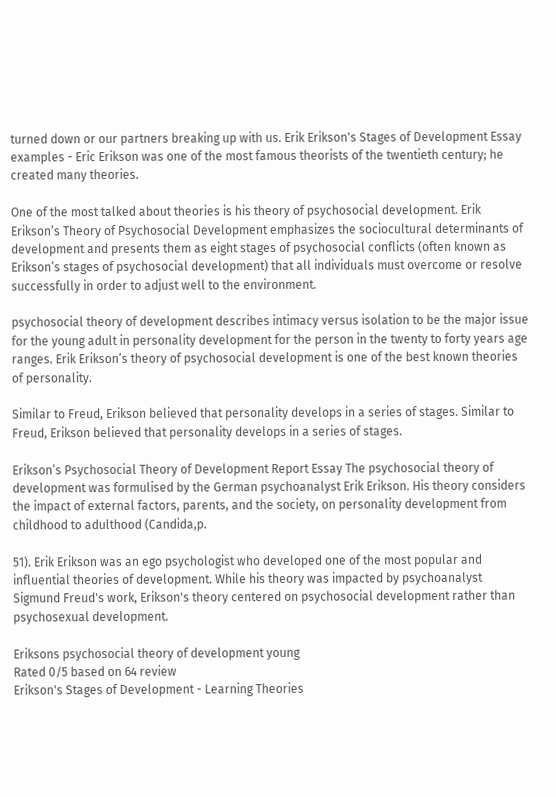turned down or our partners breaking up with us. Erik Erikson's Stages of Development Essay examples - Eric Erikson was one of the most famous theorists of the twentieth century; he created many theories.

One of the most talked about theories is his theory of psychosocial development. Erik Erikson’s Theory of Psychosocial Development emphasizes the sociocultural determinants of development and presents them as eight stages of psychosocial conflicts (often known as Erikson’s stages of psychosocial development) that all individuals must overcome or resolve successfully in order to adjust well to the environment.

psychosocial theory of development describes intimacy versus isolation to be the major issue for the young adult in personality development for the person in the twenty to forty years age ranges. Erik Erikson’s theory of psychosocial development is one of the best known theories of personality.

Similar to Freud, Erikson believed that personality develops in a series of stages. Similar to Freud, Erikson believed that personality develops in a series of stages.

Erikson’s Psychosocial Theory of Development Report Essay The psychosocial theory of development was formulised by the German psychoanalyst Erik Erikson. His theory considers the impact of external factors, parents, and the society, on personality development from childhood to adulthood (Candida,p.

51). Erik Erikson was an ego psychologist who developed one of the most popular and influential theories of development. While his theory was impacted by psychoanalyst Sigmund Freud's work, Erikson's theory centered on psychosocial development rather than psychosexual development.

Eriksons psychosocial theory of development young
Rated 0/5 based on 64 review
Erikson's Stages of Development - Learning Theories